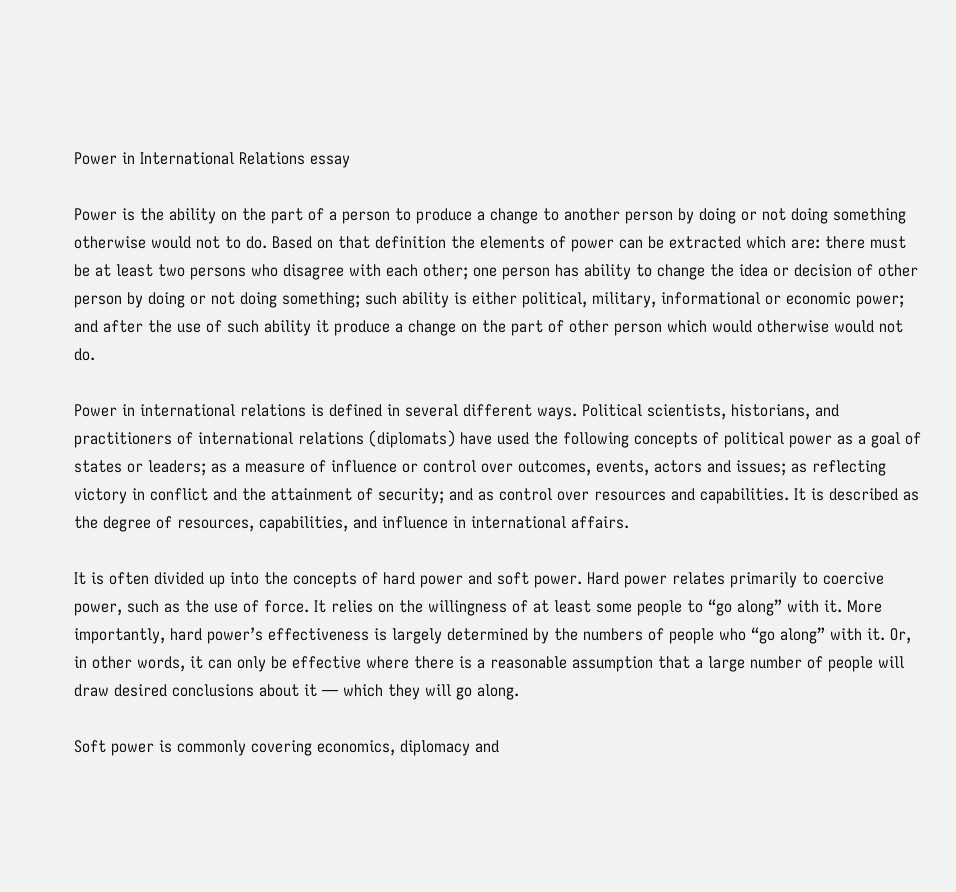Power in International Relations essay

Power is the ability on the part of a person to produce a change to another person by doing or not doing something otherwise would not to do. Based on that definition the elements of power can be extracted which are: there must be at least two persons who disagree with each other; one person has ability to change the idea or decision of other person by doing or not doing something; such ability is either political, military, informational or economic power; and after the use of such ability it produce a change on the part of other person which would otherwise would not do.

Power in international relations is defined in several different ways. Political scientists, historians, and practitioners of international relations (diplomats) have used the following concepts of political power as a goal of states or leaders; as a measure of influence or control over outcomes, events, actors and issues; as reflecting victory in conflict and the attainment of security; and as control over resources and capabilities. It is described as the degree of resources, capabilities, and influence in international affairs.

It is often divided up into the concepts of hard power and soft power. Hard power relates primarily to coercive power, such as the use of force. It relies on the willingness of at least some people to “go along” with it. More importantly, hard power’s effectiveness is largely determined by the numbers of people who “go along” with it. Or, in other words, it can only be effective where there is a reasonable assumption that a large number of people will draw desired conclusions about it — which they will go along.

Soft power is commonly covering economics, diplomacy and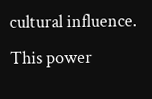cultural influence. This power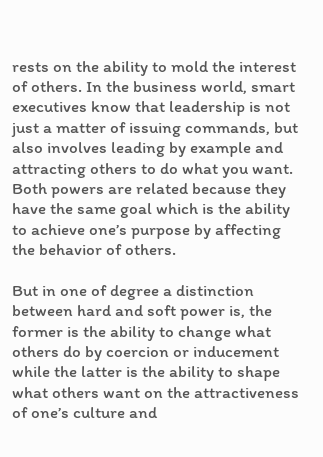rests on the ability to mold the interest of others. In the business world, smart executives know that leadership is not just a matter of issuing commands, but also involves leading by example and attracting others to do what you want. Both powers are related because they have the same goal which is the ability to achieve one’s purpose by affecting the behavior of others.

But in one of degree a distinction between hard and soft power is, the former is the ability to change what others do by coercion or inducement while the latter is the ability to shape what others want on the attractiveness of one’s culture and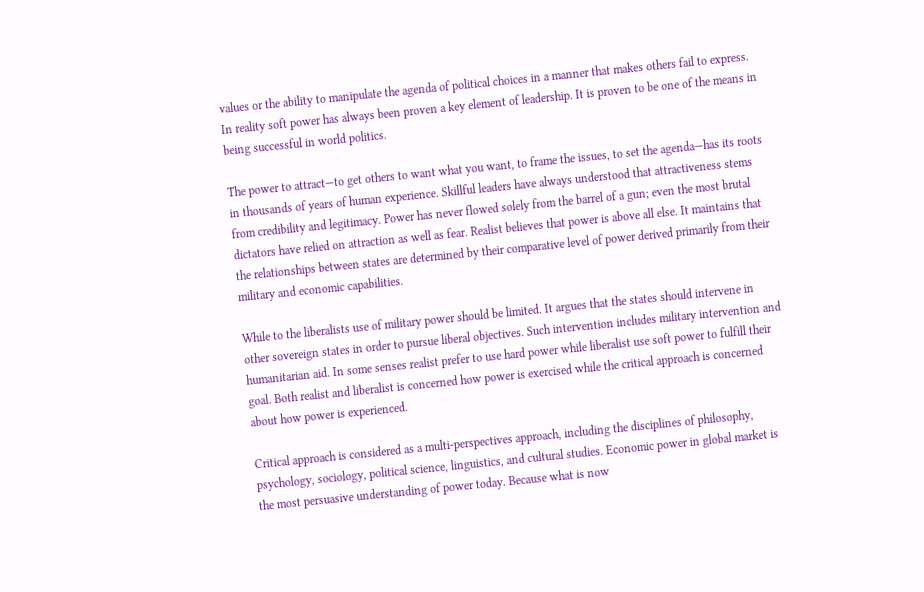values or the ability to manipulate the agenda of political choices in a manner that makes others fail to express. In reality soft power has always been proven a key element of leadership. It is proven to be one of the means in being successful in world politics.

The power to attract—to get others to want what you want, to frame the issues, to set the agenda—has its roots in thousands of years of human experience. Skillful leaders have always understood that attractiveness stems from credibility and legitimacy. Power has never flowed solely from the barrel of a gun; even the most brutal dictators have relied on attraction as well as fear. Realist believes that power is above all else. It maintains that the relationships between states are determined by their comparative level of power derived primarily from their military and economic capabilities.

While to the liberalists use of military power should be limited. It argues that the states should intervene in other sovereign states in order to pursue liberal objectives. Such intervention includes military intervention and humanitarian aid. In some senses realist prefer to use hard power while liberalist use soft power to fulfill their goal. Both realist and liberalist is concerned how power is exercised while the critical approach is concerned about how power is experienced.

Critical approach is considered as a multi-perspectives approach, including the disciplines of philosophy, psychology, sociology, political science, linguistics, and cultural studies. Economic power in global market is the most persuasive understanding of power today. Because what is now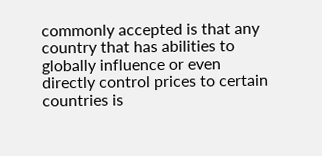commonly accepted is that any country that has abilities to globally influence or even directly control prices to certain countries is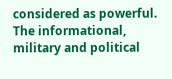considered as powerful. The informational, military and political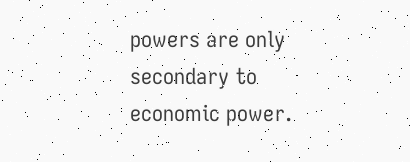powers are only secondary to economic power.